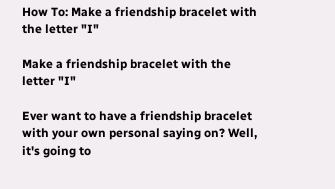How To: Make a friendship bracelet with the letter "I"

Make a friendship bracelet with the letter "I"

Ever want to have a friendship bracelet with your own personal saying on? Well, it's going to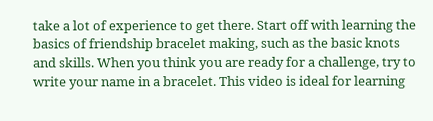take a lot of experience to get there. Start off with learning the basics of friendship bracelet making, such as the basic knots and skills. When you think you are ready for a challenge, try to write your name in a bracelet. This video is ideal for learning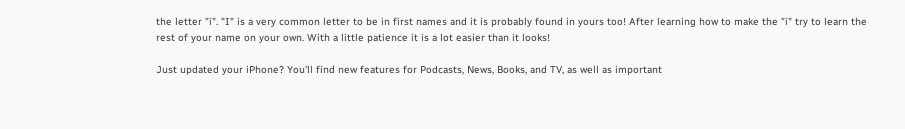the letter "i". "I" is a very common letter to be in first names and it is probably found in yours too! After learning how to make the "i" try to learn the rest of your name on your own. With a little patience it is a lot easier than it looks!

Just updated your iPhone? You'll find new features for Podcasts, News, Books, and TV, as well as important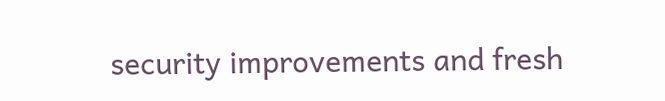security improvements and fresh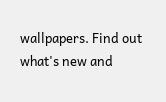wallpapers. Find out what's new and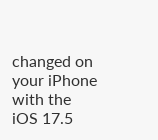changed on your iPhone with the iOS 17.5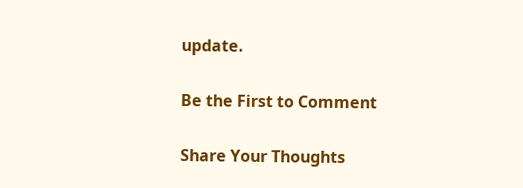update.

Be the First to Comment

Share Your Thoughts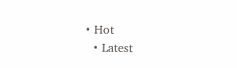• Hot
  • Latest